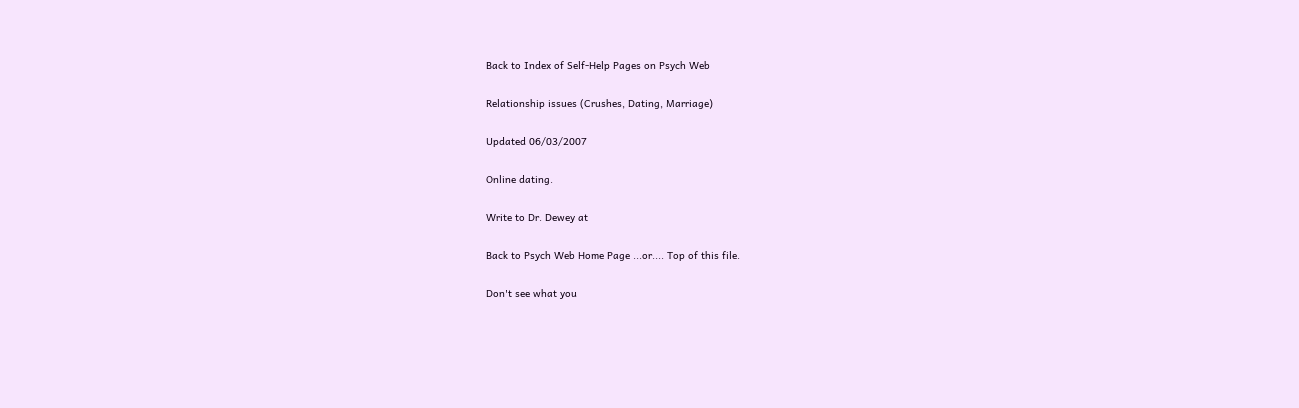Back to Index of Self-Help Pages on Psych Web

Relationship issues (Crushes, Dating, Marriage)

Updated 06/03/2007

Online dating.

Write to Dr. Dewey at

Back to Psych Web Home Page ...or.... Top of this file.

Don't see what you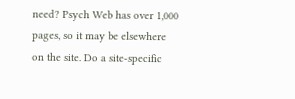need? Psych Web has over 1,000 pages, so it may be elsewhere on the site. Do a site-specific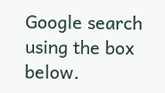Google search using the box below.